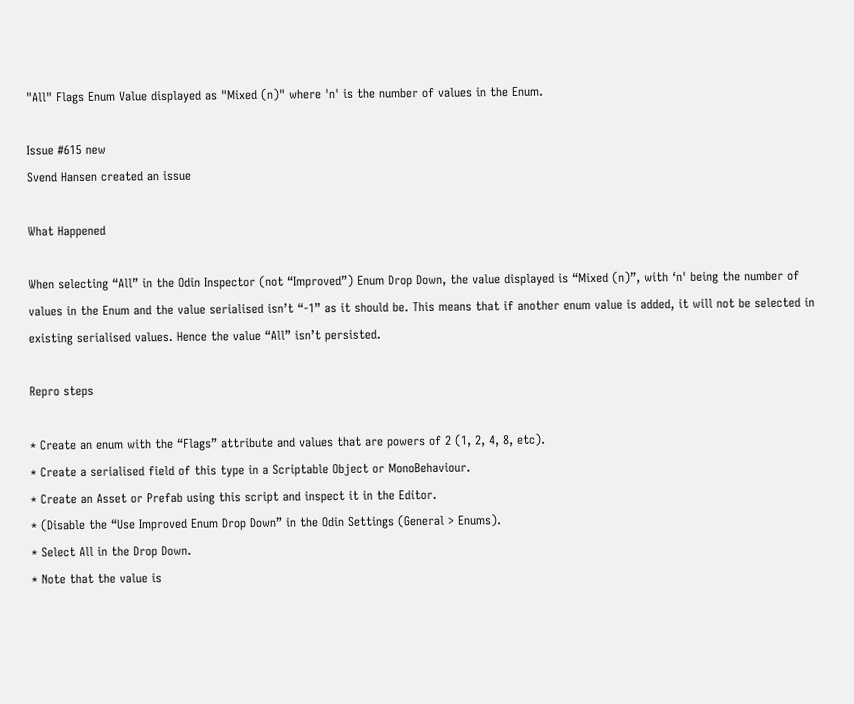"All" Flags Enum Value displayed as "Mixed (n)" where 'n' is the number of values in the Enum.

Issue #615 new
Svend Hansen created an issue

What Happened

When selecting “All” in the Odin Inspector (not “Improved”) Enum Drop Down, the value displayed is “Mixed (n)”, with ‘n' being the number of values in the Enum and the value serialised isn’t “-1” as it should be. This means that if another enum value is added, it will not be selected in existing serialised values. Hence the value “All” isn’t persisted.

Repro steps

* Create an enum with the “Flags” attribute and values that are powers of 2 (1, 2, 4, 8, etc).
* Create a serialised field of this type in a Scriptable Object or MonoBehaviour.
* Create an Asset or Prefab using this script and inspect it in the Editor.
* (Disable the “Use Improved Enum Drop Down” in the Odin Settings (General > Enums).
* Select All in the Drop Down.
* Note that the value is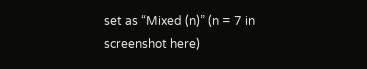set as “Mixed (n)” (n = 7 in screenshot here)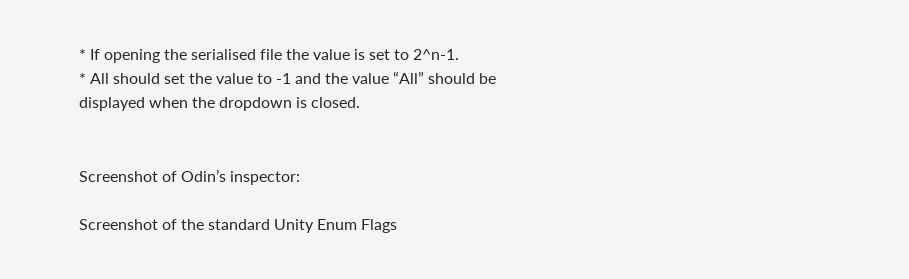* If opening the serialised file the value is set to 2^n-1.
* All should set the value to -1 and the value “All” should be displayed when the dropdown is closed.


Screenshot of Odin’s inspector:

Screenshot of the standard Unity Enum Flags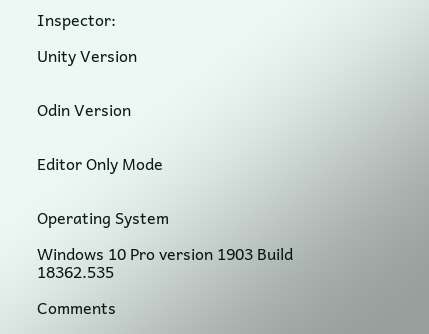Inspector:

Unity Version


Odin Version


Editor Only Mode


Operating System

Windows 10 Pro version 1903 Build 18362.535

Comments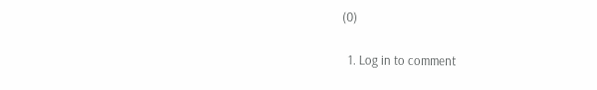(0)

  1. Log in to comment